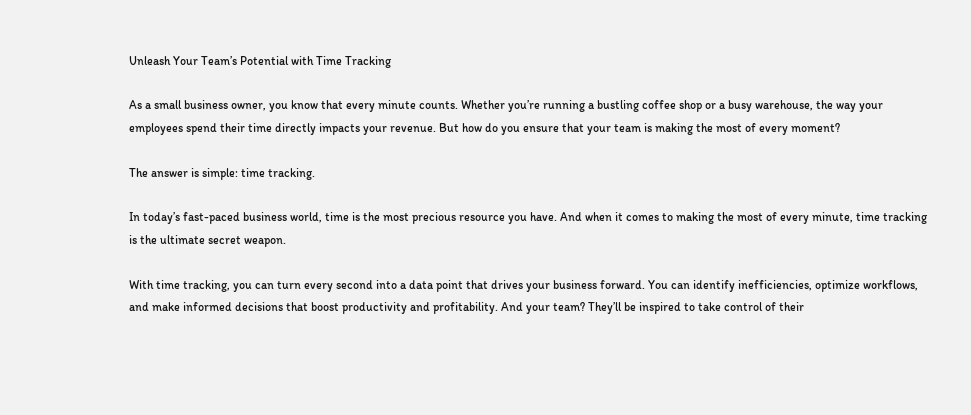Unleash Your Team’s Potential with Time Tracking

As a small business owner, you know that every minute counts. Whether you’re running a bustling coffee shop or a busy warehouse, the way your employees spend their time directly impacts your revenue. But how do you ensure that your team is making the most of every moment?

The answer is simple: time tracking.

In today’s fast-paced business world, time is the most precious resource you have. And when it comes to making the most of every minute, time tracking is the ultimate secret weapon.

With time tracking, you can turn every second into a data point that drives your business forward. You can identify inefficiencies, optimize workflows, and make informed decisions that boost productivity and profitability. And your team? They’ll be inspired to take control of their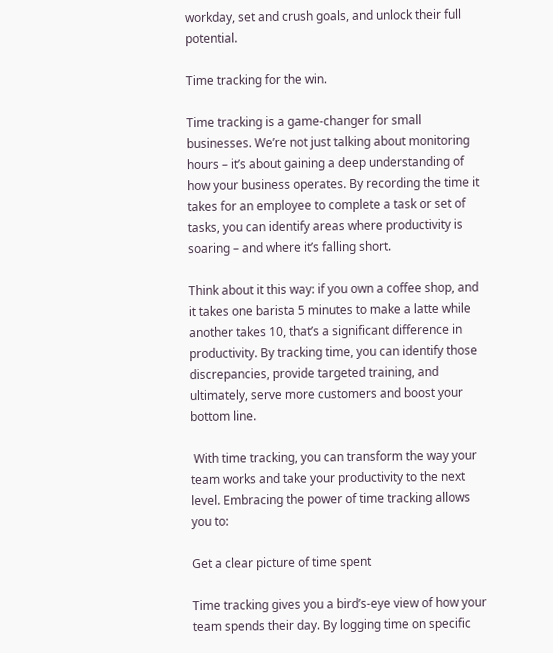workday, set and crush goals, and unlock their full potential.

Time tracking for the win.

Time tracking is a game-changer for small businesses. We’re not just talking about monitoring hours – it’s about gaining a deep understanding of how your business operates. By recording the time it takes for an employee to complete a task or set of tasks, you can identify areas where productivity is soaring – and where it’s falling short.

Think about it this way: if you own a coffee shop, and it takes one barista 5 minutes to make a latte while another takes 10, that’s a significant difference in productivity. By tracking time, you can identify those discrepancies, provide targeted training, and ultimately, serve more customers and boost your bottom line.

 With time tracking, you can transform the way your team works and take your productivity to the next level. Embracing the power of time tracking allows you to:

Get a clear picture of time spent

Time tracking gives you a bird’s-eye view of how your team spends their day. By logging time on specific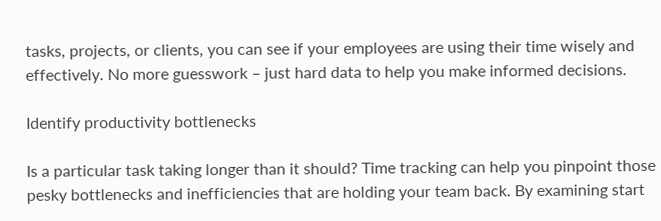tasks, projects, or clients, you can see if your employees are using their time wisely and effectively. No more guesswork – just hard data to help you make informed decisions.

Identify productivity bottlenecks

Is a particular task taking longer than it should? Time tracking can help you pinpoint those pesky bottlenecks and inefficiencies that are holding your team back. By examining start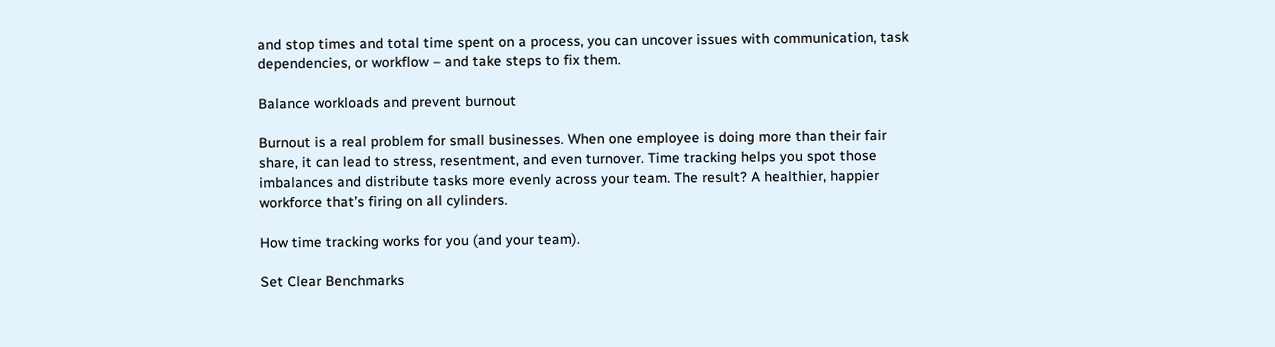and stop times and total time spent on a process, you can uncover issues with communication, task dependencies, or workflow – and take steps to fix them.

Balance workloads and prevent burnout

Burnout is a real problem for small businesses. When one employee is doing more than their fair share, it can lead to stress, resentment, and even turnover. Time tracking helps you spot those imbalances and distribute tasks more evenly across your team. The result? A healthier, happier workforce that’s firing on all cylinders.

How time tracking works for you (and your team).

Set Clear Benchmarks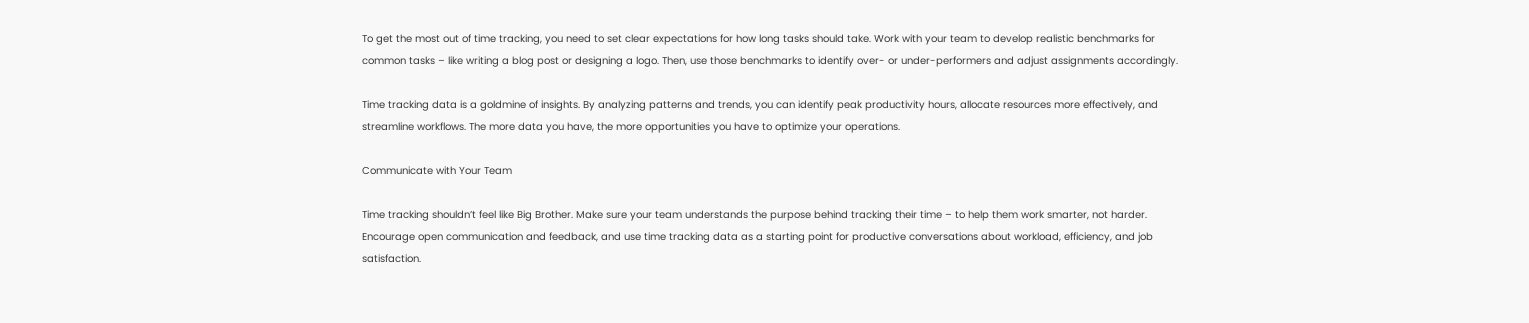To get the most out of time tracking, you need to set clear expectations for how long tasks should take. Work with your team to develop realistic benchmarks for common tasks – like writing a blog post or designing a logo. Then, use those benchmarks to identify over- or under-performers and adjust assignments accordingly.

Time tracking data is a goldmine of insights. By analyzing patterns and trends, you can identify peak productivity hours, allocate resources more effectively, and streamline workflows. The more data you have, the more opportunities you have to optimize your operations.

Communicate with Your Team

Time tracking shouldn’t feel like Big Brother. Make sure your team understands the purpose behind tracking their time – to help them work smarter, not harder. Encourage open communication and feedback, and use time tracking data as a starting point for productive conversations about workload, efficiency, and job satisfaction.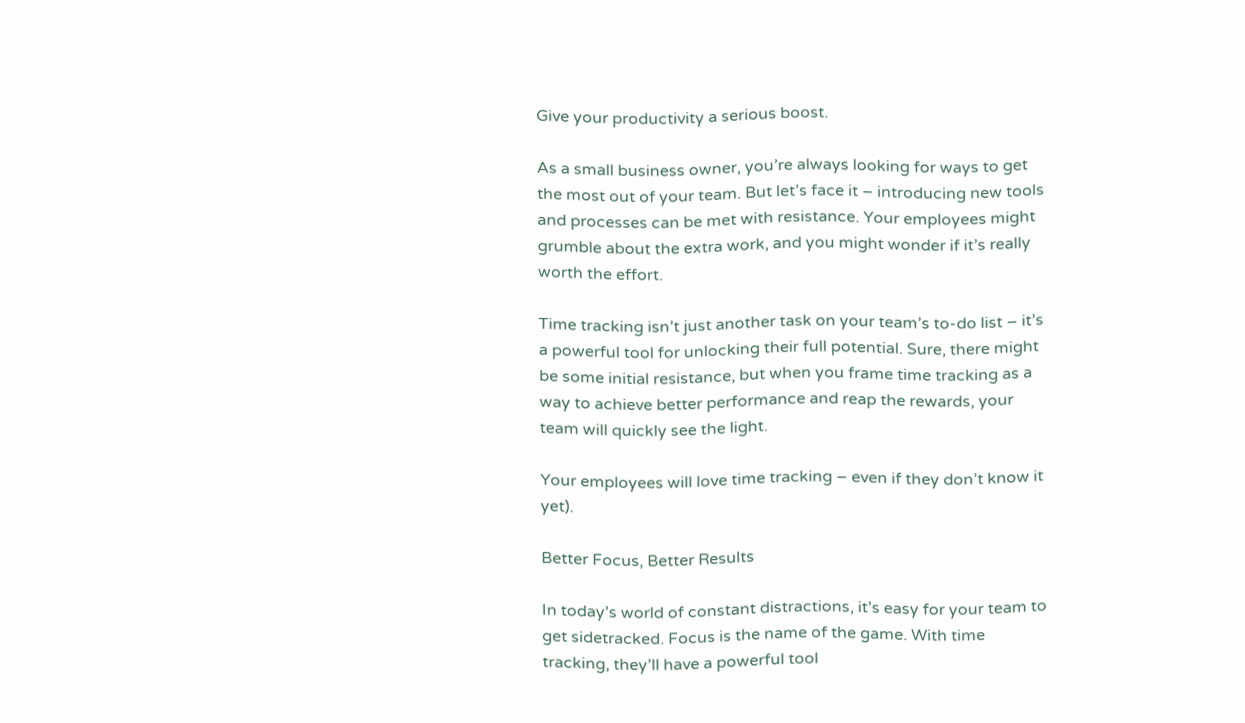Give your productivity a serious boost.

As a small business owner, you’re always looking for ways to get the most out of your team. But let’s face it – introducing new tools and processes can be met with resistance. Your employees might grumble about the extra work, and you might wonder if it’s really worth the effort.

Time tracking isn’t just another task on your team’s to-do list – it’s a powerful tool for unlocking their full potential. Sure, there might be some initial resistance, but when you frame time tracking as a way to achieve better performance and reap the rewards, your team will quickly see the light.

Your employees will love time tracking – even if they don’t know it yet).

Better Focus, Better Results

In today’s world of constant distractions, it’s easy for your team to get sidetracked. Focus is the name of the game. With time tracking, they’ll have a powerful tool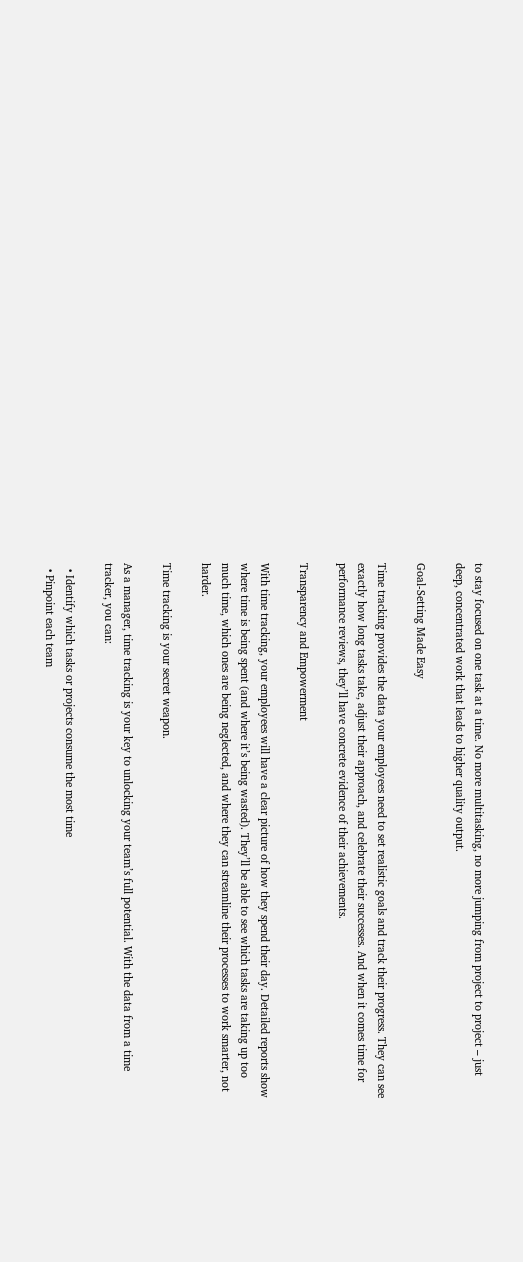to stay focused on one task at a time. No more multitasking, no more jumping from project to project – just deep, concentrated work that leads to higher quality output.

Goal-Setting Made Easy

Time tracking provides the data your employees need to set realistic goals and track their progress. They can see exactly how long tasks take, adjust their approach, and celebrate their successes. And when it comes time for performance reviews, they’ll have concrete evidence of their achievements.

Transparency and Empowerment

With time tracking, your employees will have a clear picture of how they spend their day. Detailed reports show where time is being spent (and where it’s being wasted). They’ll be able to see which tasks are taking up too much time, which ones are being neglected, and where they can streamline their processes to work smarter, not harder.

Time tracking is your secret weapon.

As a manager, time tracking is your key to unlocking your team’s full potential. With the data from a time tracker, you can:

  • Identify which tasks or projects consume the most time
  • Pinpoint each team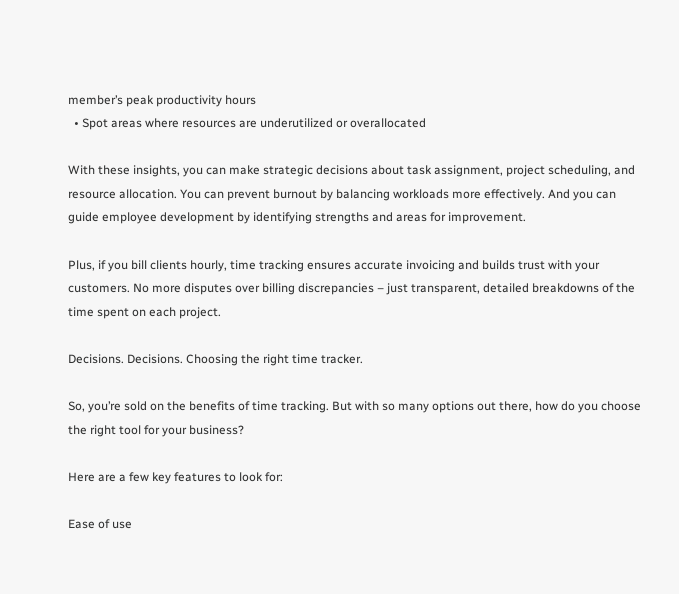member’s peak productivity hours
  • Spot areas where resources are underutilized or overallocated

With these insights, you can make strategic decisions about task assignment, project scheduling, and resource allocation. You can prevent burnout by balancing workloads more effectively. And you can guide employee development by identifying strengths and areas for improvement.

Plus, if you bill clients hourly, time tracking ensures accurate invoicing and builds trust with your customers. No more disputes over billing discrepancies – just transparent, detailed breakdowns of the time spent on each project.

Decisions. Decisions. Choosing the right time tracker.

So, you’re sold on the benefits of time tracking. But with so many options out there, how do you choose the right tool for your business?

Here are a few key features to look for:

Ease of use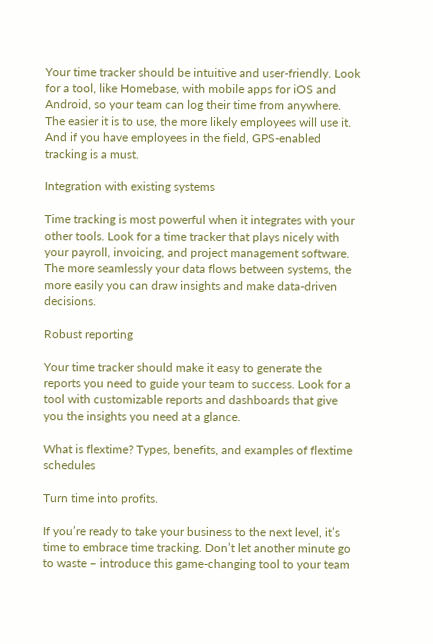Your time tracker should be intuitive and user-friendly. Look for a tool, like Homebase, with mobile apps for iOS and Android, so your team can log their time from anywhere. The easier it is to use, the more likely employees will use it. And if you have employees in the field, GPS-enabled tracking is a must.

Integration with existing systems

Time tracking is most powerful when it integrates with your other tools. Look for a time tracker that plays nicely with your payroll, invoicing, and project management software. The more seamlessly your data flows between systems, the more easily you can draw insights and make data-driven decisions.

Robust reporting

Your time tracker should make it easy to generate the reports you need to guide your team to success. Look for a tool with customizable reports and dashboards that give you the insights you need at a glance.

What is flextime? Types, benefits, and examples of flextime schedules

Turn time into profits.

If you’re ready to take your business to the next level, it’s time to embrace time tracking. Don’t let another minute go to waste – introduce this game-changing tool to your team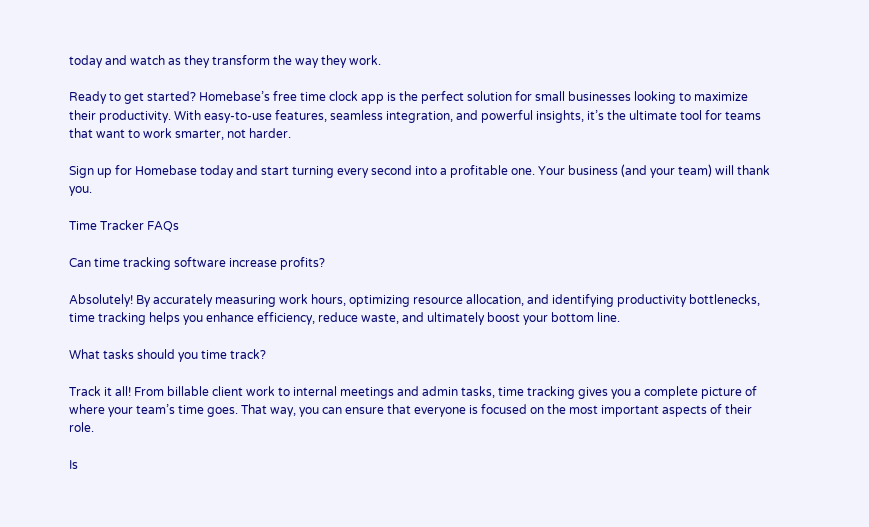today and watch as they transform the way they work.

Ready to get started? Homebase’s free time clock app is the perfect solution for small businesses looking to maximize their productivity. With easy-to-use features, seamless integration, and powerful insights, it’s the ultimate tool for teams that want to work smarter, not harder.

Sign up for Homebase today and start turning every second into a profitable one. Your business (and your team) will thank you.

Time Tracker FAQs

Can time tracking software increase profits?

Absolutely! By accurately measuring work hours, optimizing resource allocation, and identifying productivity bottlenecks, time tracking helps you enhance efficiency, reduce waste, and ultimately boost your bottom line.

What tasks should you time track?

Track it all! From billable client work to internal meetings and admin tasks, time tracking gives you a complete picture of where your team’s time goes. That way, you can ensure that everyone is focused on the most important aspects of their role.

Is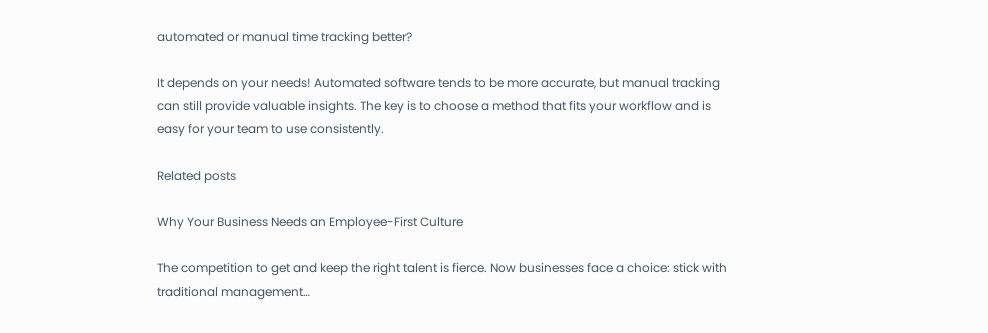automated or manual time tracking better?

It depends on your needs! Automated software tends to be more accurate, but manual tracking can still provide valuable insights. The key is to choose a method that fits your workflow and is easy for your team to use consistently.

Related posts

Why Your Business Needs an Employee-First Culture

The competition to get and keep the right talent is fierce. Now businesses face a choice: stick with traditional management…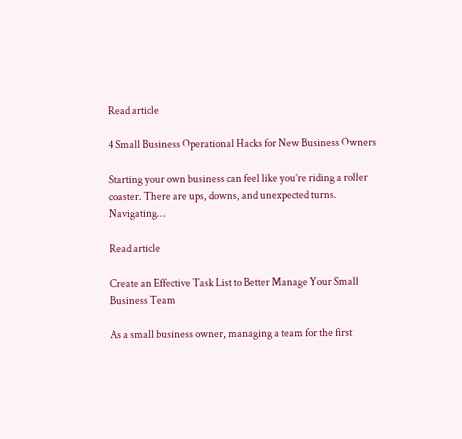Read article

4 Small Business Operational Hacks for New Business Owners

Starting your own business can feel like you’re riding a roller coaster. There are ups, downs, and unexpected turns. Navigating…

Read article

Create an Effective Task List to Better Manage Your Small Business Team

As a small business owner, managing a team for the first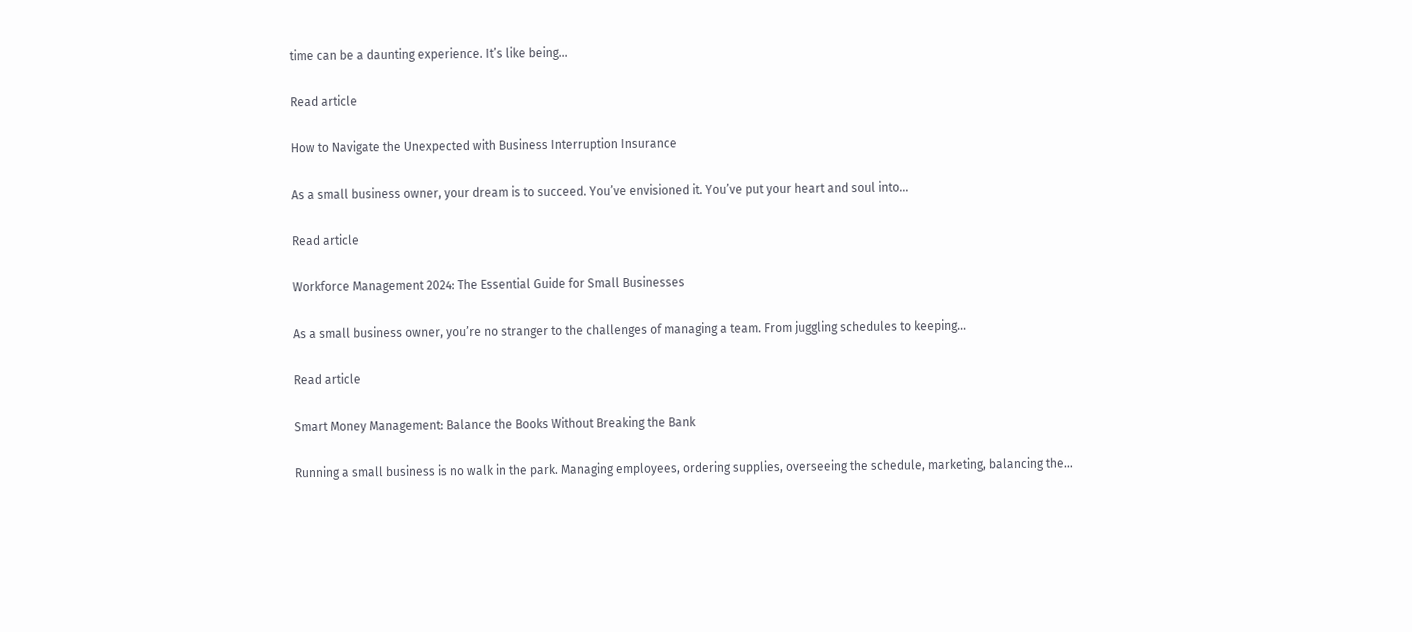time can be a daunting experience. It’s like being…

Read article

How to Navigate the Unexpected with Business Interruption Insurance

As a small business owner, your dream is to succeed. You’ve envisioned it. You’ve put your heart and soul into…

Read article

Workforce Management 2024: The Essential Guide for Small Businesses

As a small business owner, you’re no stranger to the challenges of managing a team. From juggling schedules to keeping…

Read article

Smart Money Management: Balance the Books Without Breaking the Bank

Running a small business is no walk in the park. Managing employees, ordering supplies, overseeing the schedule, marketing, balancing the…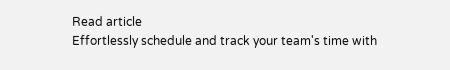Read article
Effortlessly schedule and track your team's time with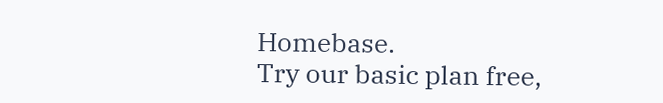Homebase.
Try our basic plan free,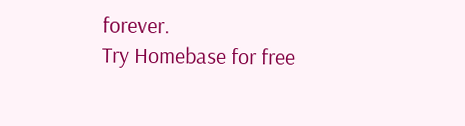forever.
Try Homebase for free